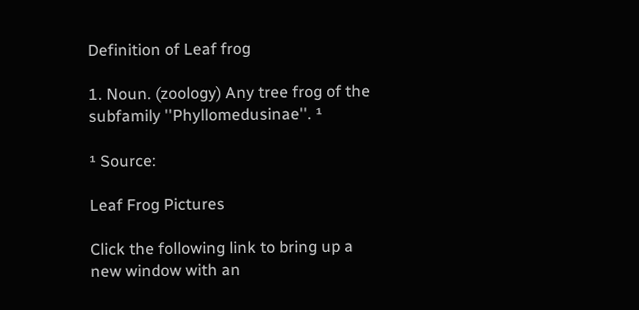Definition of Leaf frog

1. Noun. (zoology) Any tree frog of the subfamily ''Phyllomedusinae''. ¹

¹ Source:

Leaf Frog Pictures

Click the following link to bring up a new window with an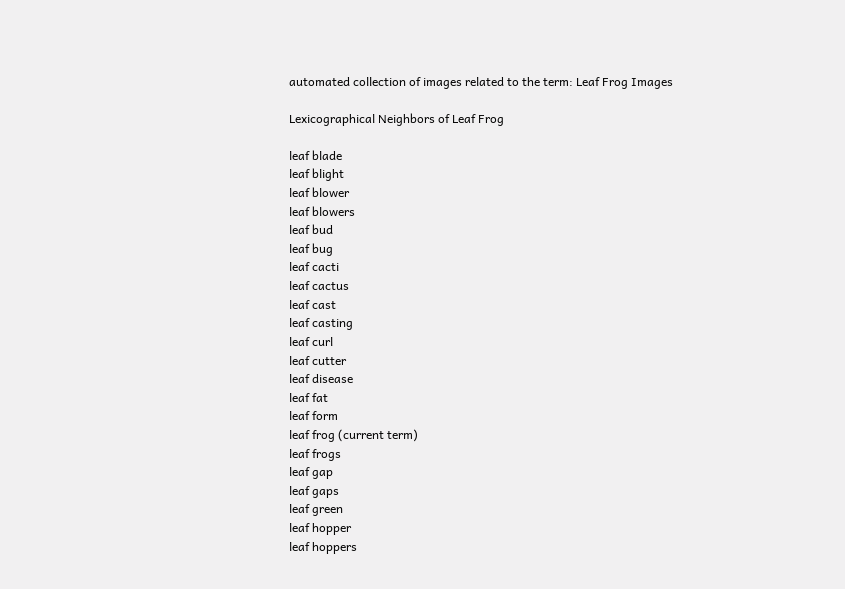automated collection of images related to the term: Leaf Frog Images

Lexicographical Neighbors of Leaf Frog

leaf blade
leaf blight
leaf blower
leaf blowers
leaf bud
leaf bug
leaf cacti
leaf cactus
leaf cast
leaf casting
leaf curl
leaf cutter
leaf disease
leaf fat
leaf form
leaf frog (current term)
leaf frogs
leaf gap
leaf gaps
leaf green
leaf hopper
leaf hoppers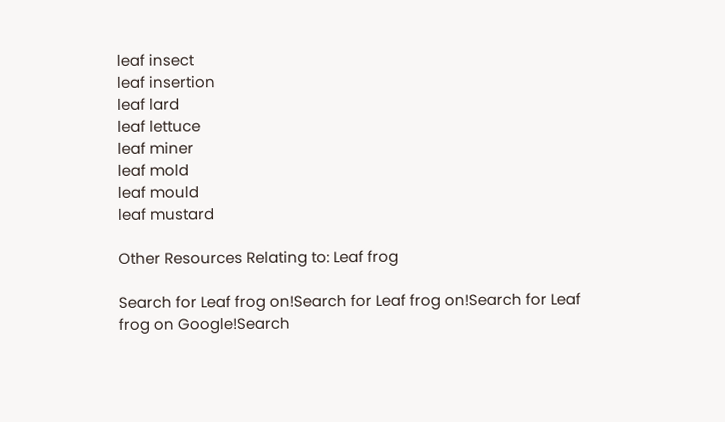leaf insect
leaf insertion
leaf lard
leaf lettuce
leaf miner
leaf mold
leaf mould
leaf mustard

Other Resources Relating to: Leaf frog

Search for Leaf frog on!Search for Leaf frog on!Search for Leaf frog on Google!Search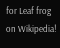for Leaf frog on Wikipedia!